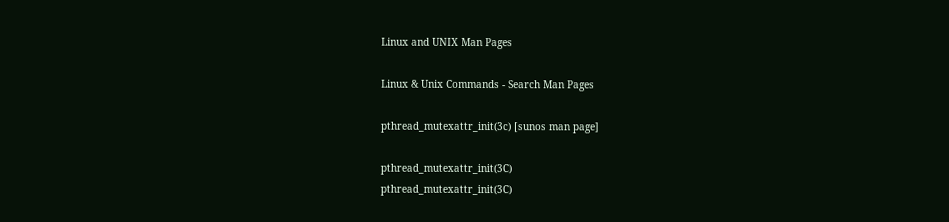Linux and UNIX Man Pages

Linux & Unix Commands - Search Man Pages

pthread_mutexattr_init(3c) [sunos man page]

pthread_mutexattr_init(3C)                                              pthread_mutexattr_init(3C)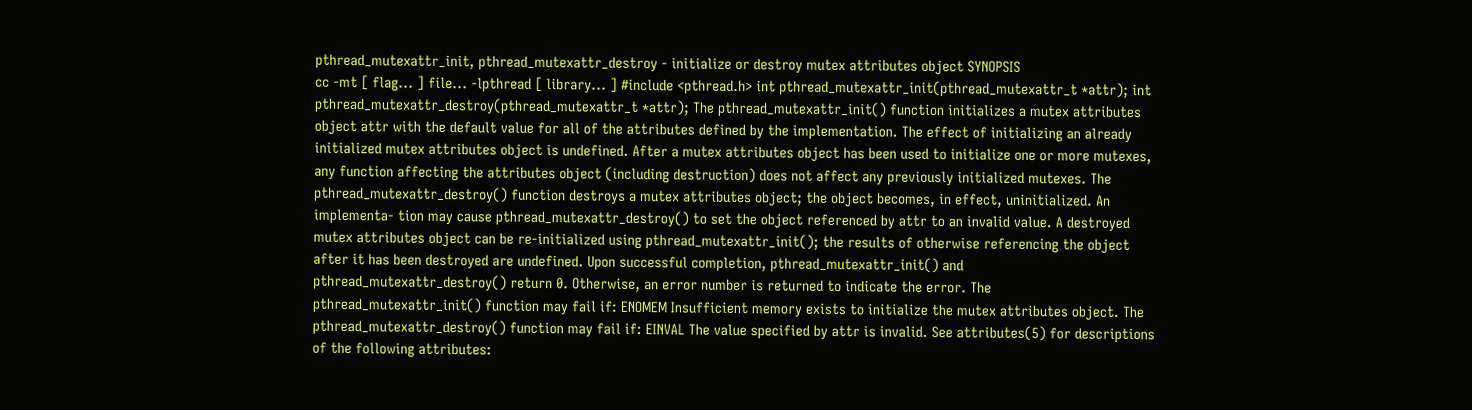pthread_mutexattr_init, pthread_mutexattr_destroy - initialize or destroy mutex attributes object SYNOPSIS
cc -mt [ flag... ] file... -lpthread [ library... ] #include <pthread.h> int pthread_mutexattr_init(pthread_mutexattr_t *attr); int pthread_mutexattr_destroy(pthread_mutexattr_t *attr); The pthread_mutexattr_init() function initializes a mutex attributes object attr with the default value for all of the attributes defined by the implementation. The effect of initializing an already initialized mutex attributes object is undefined. After a mutex attributes object has been used to initialize one or more mutexes, any function affecting the attributes object (including destruction) does not affect any previously initialized mutexes. The pthread_mutexattr_destroy() function destroys a mutex attributes object; the object becomes, in effect, uninitialized. An implementa- tion may cause pthread_mutexattr_destroy() to set the object referenced by attr to an invalid value. A destroyed mutex attributes object can be re-initialized using pthread_mutexattr_init(); the results of otherwise referencing the object after it has been destroyed are undefined. Upon successful completion, pthread_mutexattr_init() and pthread_mutexattr_destroy() return 0. Otherwise, an error number is returned to indicate the error. The pthread_mutexattr_init() function may fail if: ENOMEM Insufficient memory exists to initialize the mutex attributes object. The pthread_mutexattr_destroy() function may fail if: EINVAL The value specified by attr is invalid. See attributes(5) for descriptions of the following attributes: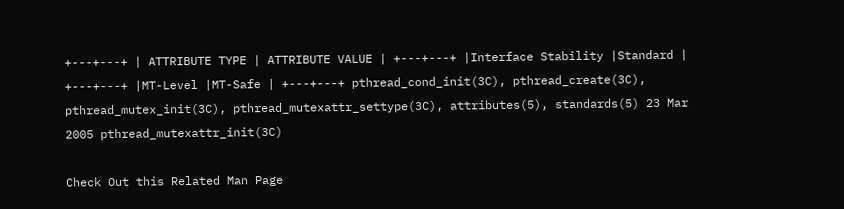+---+---+ | ATTRIBUTE TYPE | ATTRIBUTE VALUE | +---+---+ |Interface Stability |Standard | +---+---+ |MT-Level |MT-Safe | +---+---+ pthread_cond_init(3C), pthread_create(3C), pthread_mutex_init(3C), pthread_mutexattr_settype(3C), attributes(5), standards(5) 23 Mar 2005 pthread_mutexattr_init(3C)

Check Out this Related Man Page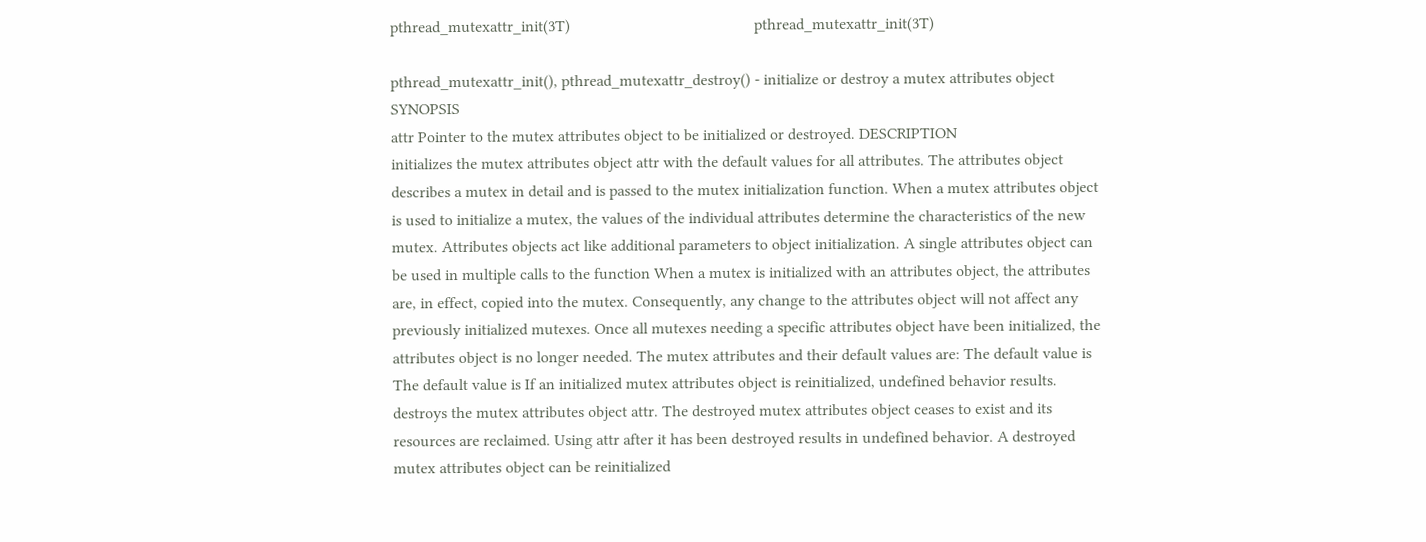pthread_mutexattr_init(3T)                                              pthread_mutexattr_init(3T)

pthread_mutexattr_init(), pthread_mutexattr_destroy() - initialize or destroy a mutex attributes object SYNOPSIS
attr Pointer to the mutex attributes object to be initialized or destroyed. DESCRIPTION
initializes the mutex attributes object attr with the default values for all attributes. The attributes object describes a mutex in detail and is passed to the mutex initialization function. When a mutex attributes object is used to initialize a mutex, the values of the individual attributes determine the characteristics of the new mutex. Attributes objects act like additional parameters to object initialization. A single attributes object can be used in multiple calls to the function When a mutex is initialized with an attributes object, the attributes are, in effect, copied into the mutex. Consequently, any change to the attributes object will not affect any previously initialized mutexes. Once all mutexes needing a specific attributes object have been initialized, the attributes object is no longer needed. The mutex attributes and their default values are: The default value is The default value is If an initialized mutex attributes object is reinitialized, undefined behavior results. destroys the mutex attributes object attr. The destroyed mutex attributes object ceases to exist and its resources are reclaimed. Using attr after it has been destroyed results in undefined behavior. A destroyed mutex attributes object can be reinitialized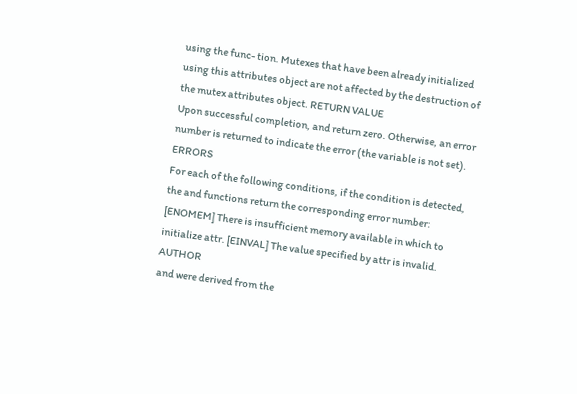using the func- tion. Mutexes that have been already initialized using this attributes object are not affected by the destruction of the mutex attributes object. RETURN VALUE
Upon successful completion, and return zero. Otherwise, an error number is returned to indicate the error (the variable is not set). ERRORS
For each of the following conditions, if the condition is detected, the and functions return the corresponding error number: [ENOMEM] There is insufficient memory available in which to initialize attr. [EINVAL] The value specified by attr is invalid. AUTHOR
and were derived from the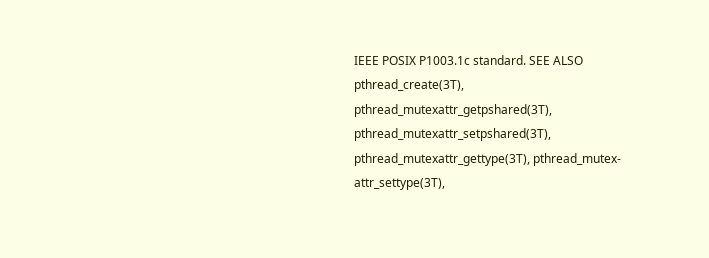IEEE POSIX P1003.1c standard. SEE ALSO
pthread_create(3T), pthread_mutexattr_getpshared(3T), pthread_mutexattr_setpshared(3T), pthread_mutexattr_gettype(3T), pthread_mutex- attr_settype(3T),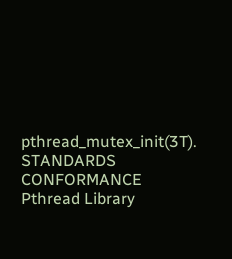pthread_mutex_init(3T). STANDARDS CONFORMANCE
Pthread Library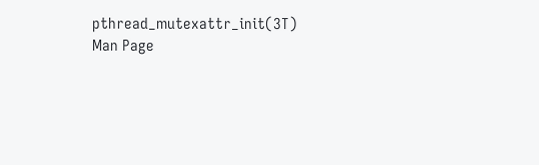pthread_mutexattr_init(3T)
Man Page